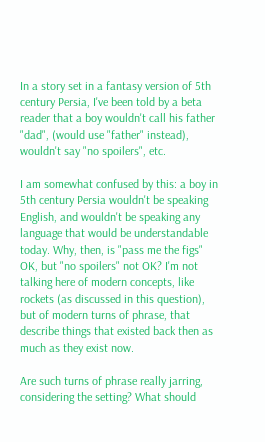In a story set in a fantasy version of 5th century Persia, I've been told by a beta reader that a boy wouldn't call his father "dad", (would use "father" instead), wouldn't say "no spoilers", etc.

I am somewhat confused by this: a boy in 5th century Persia wouldn't be speaking English, and wouldn't be speaking any language that would be understandable today. Why, then, is "pass me the figs" OK, but "no spoilers" not OK? I'm not talking here of modern concepts, like rockets (as discussed in this question), but of modern turns of phrase, that describe things that existed back then as much as they exist now.

Are such turns of phrase really jarring, considering the setting? What should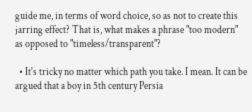guide me, in terms of word choice, so as not to create this jarring effect? That is, what makes a phrase "too modern" as opposed to "timeless/transparent"?

  • It's tricky no matter which path you take. I mean. It can be argued that a boy in 5th century Persia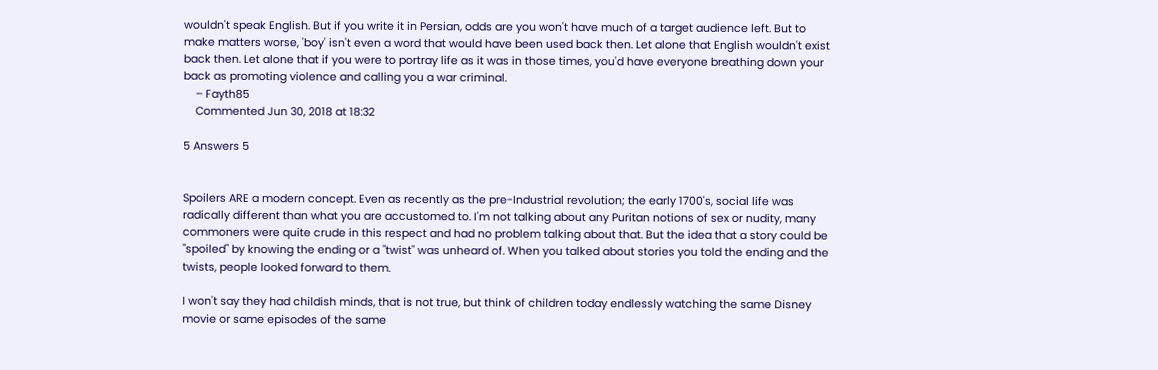wouldn't speak English. But if you write it in Persian, odds are you won't have much of a target audience left. But to make matters worse, 'boy' isn't even a word that would have been used back then. Let alone that English wouldn't exist back then. Let alone that if you were to portray life as it was in those times, you'd have everyone breathing down your back as promoting violence and calling you a war criminal.
    – Fayth85
    Commented Jun 30, 2018 at 18:32

5 Answers 5


Spoilers ARE a modern concept. Even as recently as the pre-Industrial revolution; the early 1700's, social life was radically different than what you are accustomed to. I'm not talking about any Puritan notions of sex or nudity, many commoners were quite crude in this respect and had no problem talking about that. But the idea that a story could be "spoiled" by knowing the ending or a "twist" was unheard of. When you talked about stories you told the ending and the twists, people looked forward to them.

I won't say they had childish minds, that is not true, but think of children today endlessly watching the same Disney movie or same episodes of the same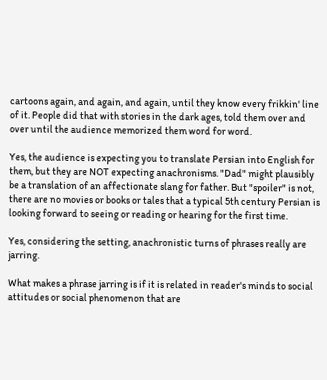cartoons again, and again, and again, until they know every frikkin' line of it. People did that with stories in the dark ages, told them over and over until the audience memorized them word for word.

Yes, the audience is expecting you to translate Persian into English for them, but they are NOT expecting anachronisms. "Dad" might plausibly be a translation of an affectionate slang for father. But "spoiler" is not, there are no movies or books or tales that a typical 5th century Persian is looking forward to seeing or reading or hearing for the first time.

Yes, considering the setting, anachronistic turns of phrases really are jarring.

What makes a phrase jarring is if it is related in reader's minds to social attitudes or social phenomenon that are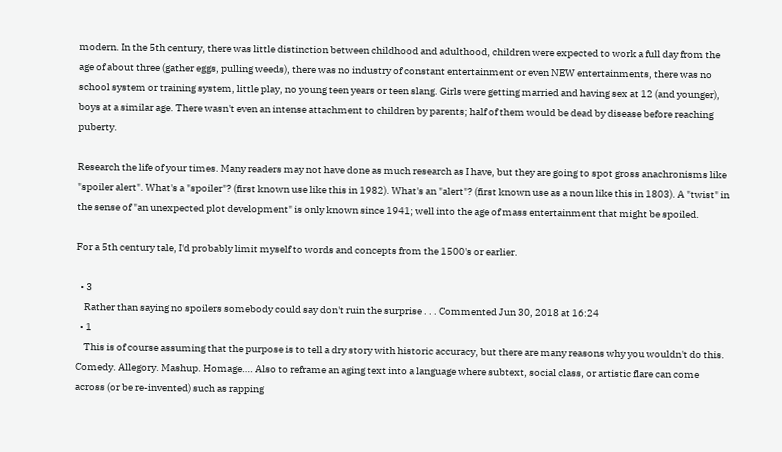modern. In the 5th century, there was little distinction between childhood and adulthood, children were expected to work a full day from the age of about three (gather eggs, pulling weeds), there was no industry of constant entertainment or even NEW entertainments, there was no school system or training system, little play, no young teen years or teen slang. Girls were getting married and having sex at 12 (and younger), boys at a similar age. There wasn't even an intense attachment to children by parents; half of them would be dead by disease before reaching puberty.

Research the life of your times. Many readers may not have done as much research as I have, but they are going to spot gross anachronisms like "spoiler alert". What's a "spoiler"? (first known use like this in 1982). What's an "alert"? (first known use as a noun like this in 1803). A "twist" in the sense of "an unexpected plot development" is only known since 1941; well into the age of mass entertainment that might be spoiled.

For a 5th century tale, I'd probably limit myself to words and concepts from the 1500's or earlier.

  • 3
    Rather than saying no spoilers somebody could say don't ruin the surprise . . . Commented Jun 30, 2018 at 16:24
  • 1
    This is of course assuming that the purpose is to tell a dry story with historic accuracy, but there are many reasons why you wouldn't do this. Comedy. Allegory. Mashup. Homage…. Also to reframe an aging text into a language where subtext, social class, or artistic flare can come across (or be re-invented) such as rapping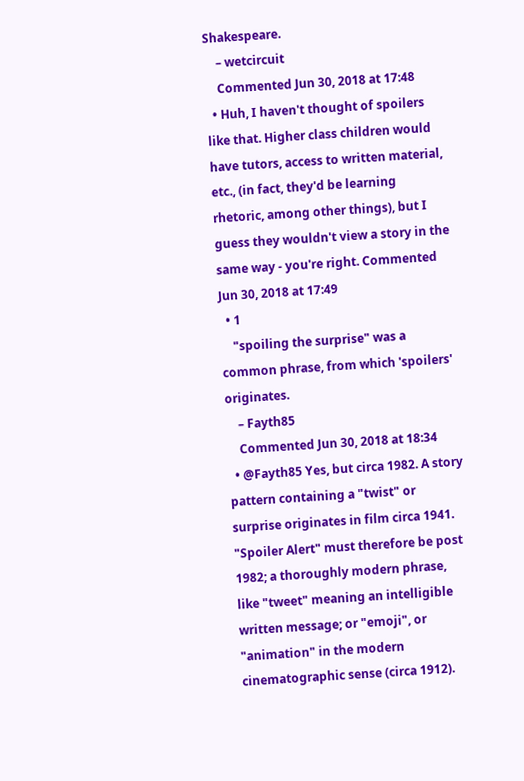Shakespeare.
    – wetcircuit
    Commented Jun 30, 2018 at 17:48
  • Huh, I haven't thought of spoilers like that. Higher class children would have tutors, access to written material, etc., (in fact, they'd be learning rhetoric, among other things), but I guess they wouldn't view a story in the same way - you're right. Commented Jun 30, 2018 at 17:49
  • 1
    "spoiling the surprise" was a common phrase, from which 'spoilers' originates.
    – Fayth85
    Commented Jun 30, 2018 at 18:34
  • @Fayth85 Yes, but circa 1982. A story pattern containing a "twist" or surprise originates in film circa 1941. "Spoiler Alert" must therefore be post 1982; a thoroughly modern phrase, like "tweet" meaning an intelligible written message; or "emoji", or "animation" in the modern cinematographic sense (circa 1912).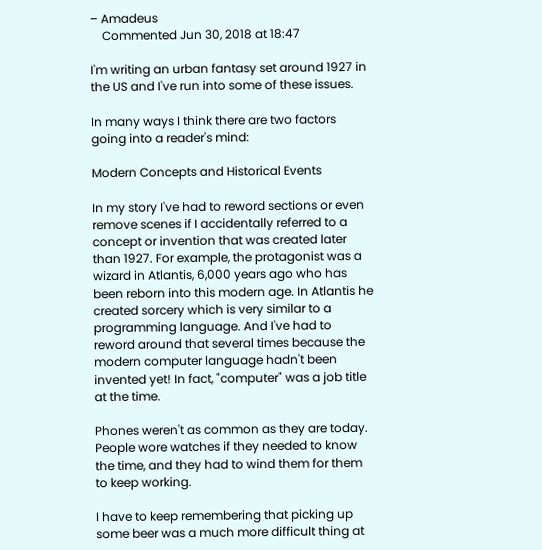– Amadeus
    Commented Jun 30, 2018 at 18:47

I'm writing an urban fantasy set around 1927 in the US and I've run into some of these issues.

In many ways I think there are two factors going into a reader's mind:

Modern Concepts and Historical Events

In my story I've had to reword sections or even remove scenes if I accidentally referred to a concept or invention that was created later than 1927. For example, the protagonist was a wizard in Atlantis, 6,000 years ago who has been reborn into this modern age. In Atlantis he created sorcery which is very similar to a programming language. And I've had to reword around that several times because the modern computer language hadn't been invented yet! In fact, "computer" was a job title at the time.

Phones weren't as common as they are today. People wore watches if they needed to know the time, and they had to wind them for them to keep working.

I have to keep remembering that picking up some beer was a much more difficult thing at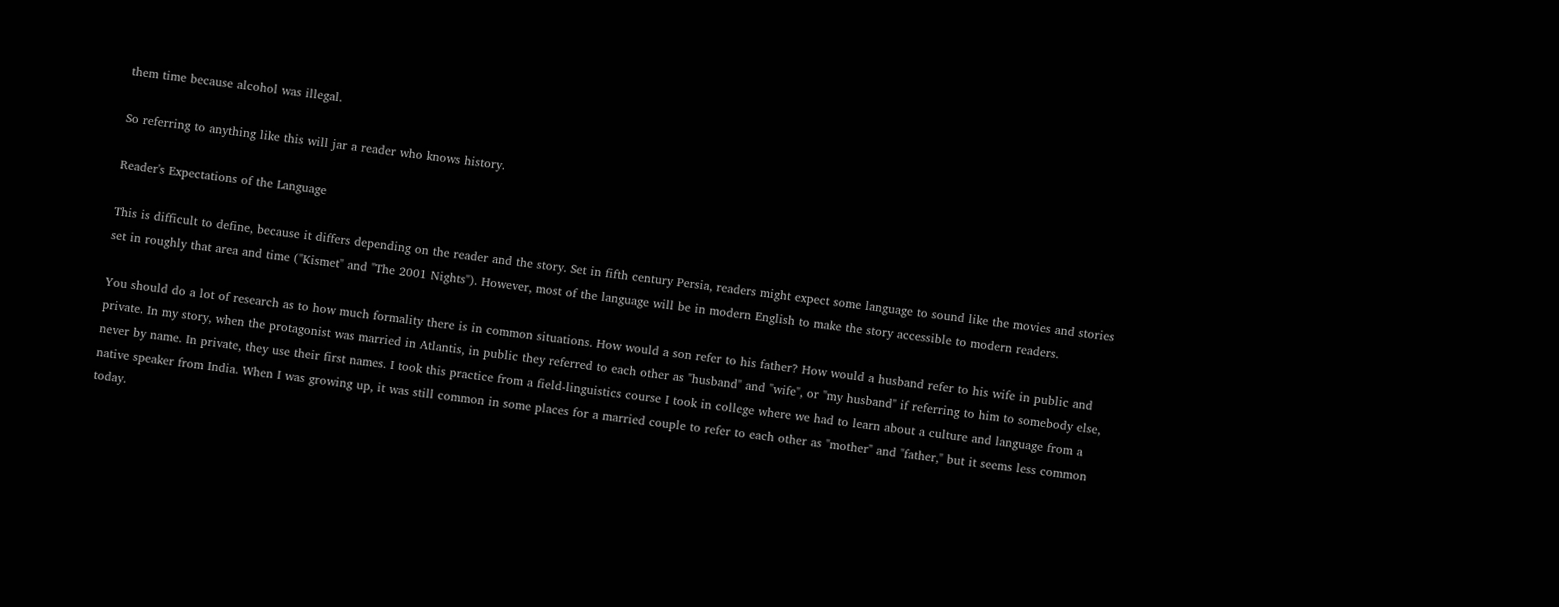them time because alcohol was illegal.

So referring to anything like this will jar a reader who knows history.

Reader's Expectations of the Language

This is difficult to define, because it differs depending on the reader and the story. Set in fifth century Persia, readers might expect some language to sound like the movies and stories set in roughly that area and time ("Kismet" and "The 2001 Nights"). However, most of the language will be in modern English to make the story accessible to modern readers.

You should do a lot of research as to how much formality there is in common situations. How would a son refer to his father? How would a husband refer to his wife in public and private. In my story, when the protagonist was married in Atlantis, in public they referred to each other as "husband" and "wife", or "my husband" if referring to him to somebody else, never by name. In private, they use their first names. I took this practice from a field-linguistics course I took in college where we had to learn about a culture and language from a native speaker from India. When I was growing up, it was still common in some places for a married couple to refer to each other as "mother" and "father," but it seems less common today.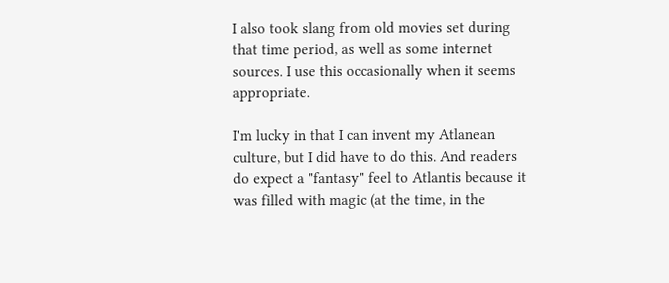I also took slang from old movies set during that time period, as well as some internet sources. I use this occasionally when it seems appropriate.

I'm lucky in that I can invent my Atlanean culture, but I did have to do this. And readers do expect a "fantasy" feel to Atlantis because it was filled with magic (at the time, in the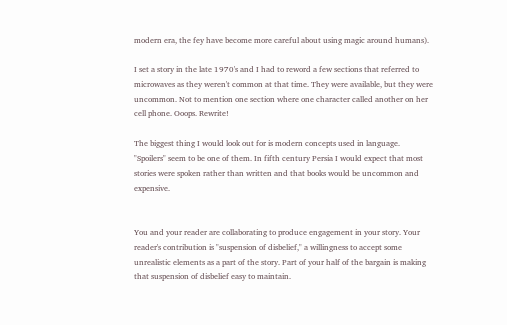modern era, the fey have become more careful about using magic around humans).

I set a story in the late 1970's and I had to reword a few sections that referred to microwaves as they weren't common at that time. They were available, but they were uncommon. Not to mention one section where one character called another on her cell phone. Ooops. Rewrite!

The biggest thing I would look out for is modern concepts used in language. "Spoilers" seem to be one of them. In fifth century Persia I would expect that most stories were spoken rather than written and that books would be uncommon and expensive.


You and your reader are collaborating to produce engagement in your story. Your reader's contribution is "suspension of disbelief," a willingness to accept some unrealistic elements as a part of the story. Part of your half of the bargain is making that suspension of disbelief easy to maintain.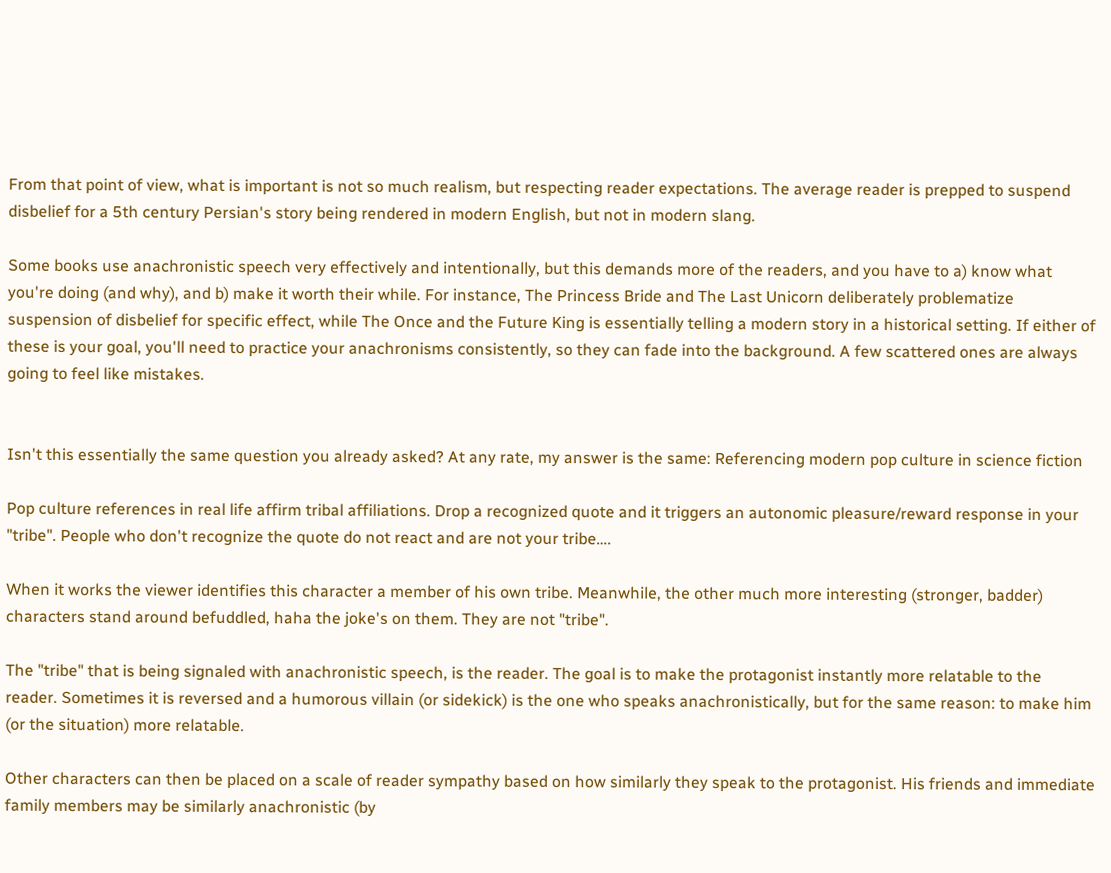From that point of view, what is important is not so much realism, but respecting reader expectations. The average reader is prepped to suspend disbelief for a 5th century Persian's story being rendered in modern English, but not in modern slang.

Some books use anachronistic speech very effectively and intentionally, but this demands more of the readers, and you have to a) know what you're doing (and why), and b) make it worth their while. For instance, The Princess Bride and The Last Unicorn deliberately problematize suspension of disbelief for specific effect, while The Once and the Future King is essentially telling a modern story in a historical setting. If either of these is your goal, you'll need to practice your anachronisms consistently, so they can fade into the background. A few scattered ones are always going to feel like mistakes.


Isn't this essentially the same question you already asked? At any rate, my answer is the same: Referencing modern pop culture in science fiction

Pop culture references in real life affirm tribal affiliations. Drop a recognized quote and it triggers an autonomic pleasure/reward response in your "tribe". People who don't recognize the quote do not react and are not your tribe….

When it works the viewer identifies this character a member of his own tribe. Meanwhile, the other much more interesting (stronger, badder) characters stand around befuddled, haha the joke's on them. They are not "tribe".

The "tribe" that is being signaled with anachronistic speech, is the reader. The goal is to make the protagonist instantly more relatable to the reader. Sometimes it is reversed and a humorous villain (or sidekick) is the one who speaks anachronistically, but for the same reason: to make him (or the situation) more relatable.

Other characters can then be placed on a scale of reader sympathy based on how similarly they speak to the protagonist. His friends and immediate family members may be similarly anachronistic (by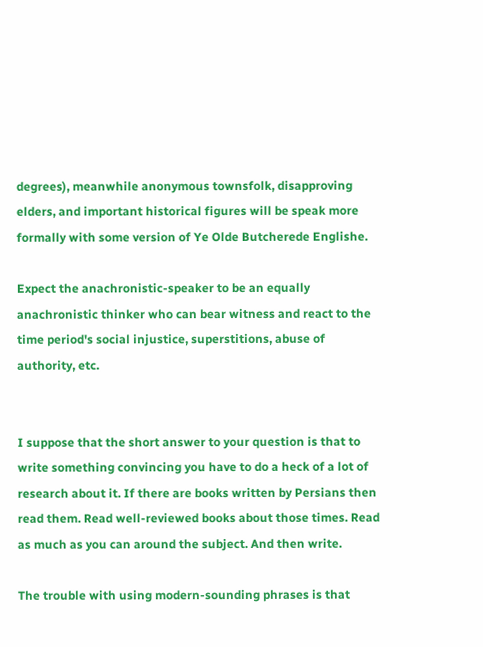degrees), meanwhile anonymous townsfolk, disapproving elders, and important historical figures will be speak more formally with some version of Ye Olde Butcherede Englishe.

Expect the anachronistic-speaker to be an equally anachronistic thinker who can bear witness and react to the time period's social injustice, superstitions, abuse of authority, etc.


I suppose that the short answer to your question is that to write something convincing you have to do a heck of a lot of research about it. If there are books written by Persians then read them. Read well-reviewed books about those times. Read as much as you can around the subject. And then write.

The trouble with using modern-sounding phrases is that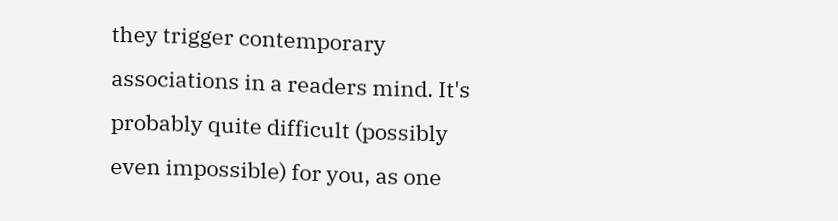they trigger contemporary associations in a readers mind. It's probably quite difficult (possibly even impossible) for you, as one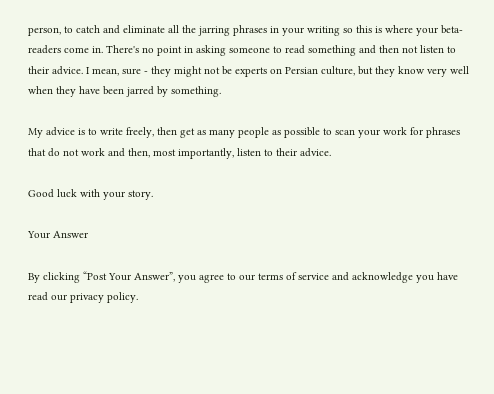person, to catch and eliminate all the jarring phrases in your writing so this is where your beta-readers come in. There's no point in asking someone to read something and then not listen to their advice. I mean, sure - they might not be experts on Persian culture, but they know very well when they have been jarred by something.

My advice is to write freely, then get as many people as possible to scan your work for phrases that do not work and then, most importantly, listen to their advice.

Good luck with your story.

Your Answer

By clicking “Post Your Answer”, you agree to our terms of service and acknowledge you have read our privacy policy.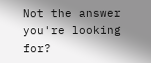Not the answer you're looking for?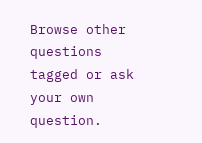Browse other questions tagged or ask your own question.